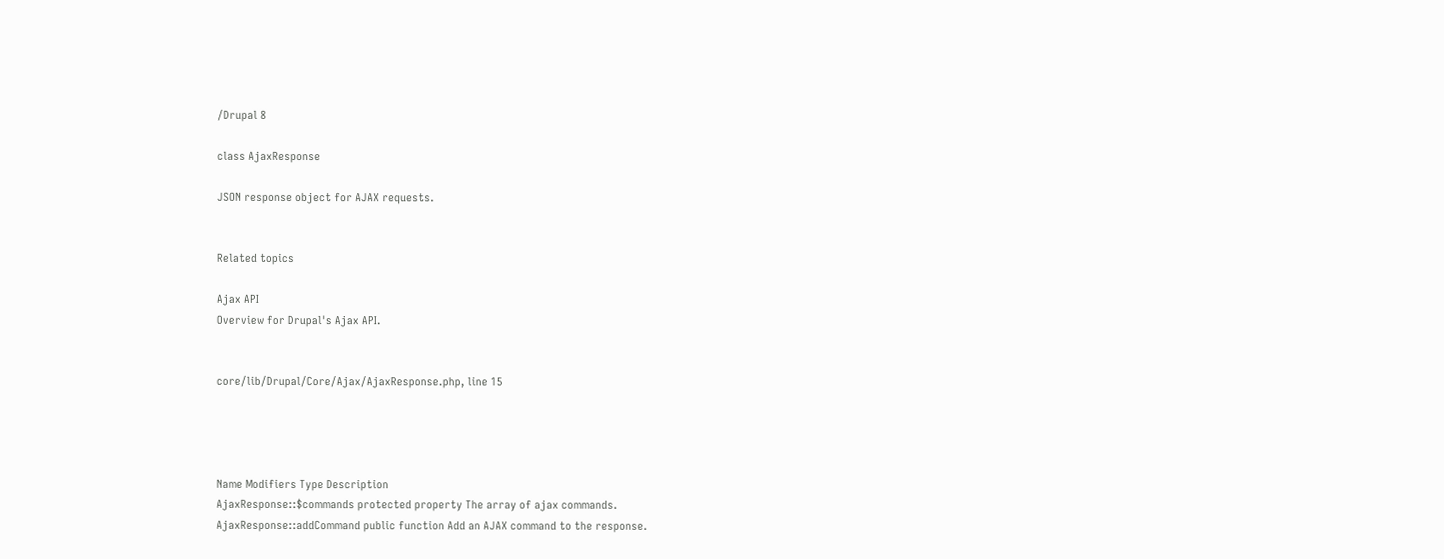/Drupal 8

class AjaxResponse

JSON response object for AJAX requests.


Related topics

Ajax API
Overview for Drupal's Ajax API.


core/lib/Drupal/Core/Ajax/AjaxResponse.php, line 15




Name Modifiers Type Description
AjaxResponse::$commands protected property The array of ajax commands.
AjaxResponse::addCommand public function Add an AJAX command to the response.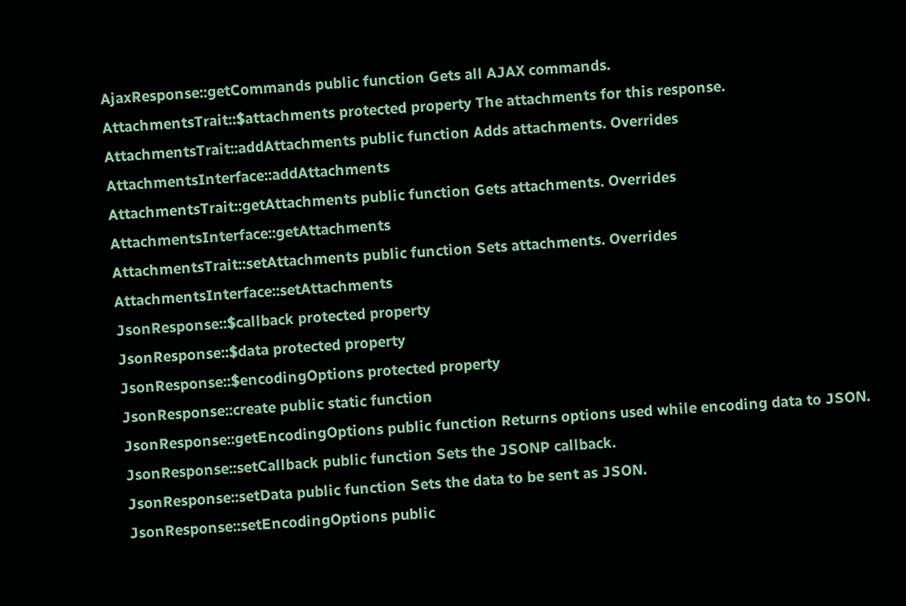AjaxResponse::getCommands public function Gets all AJAX commands.
AttachmentsTrait::$attachments protected property The attachments for this response.
AttachmentsTrait::addAttachments public function Adds attachments. Overrides AttachmentsInterface::addAttachments
AttachmentsTrait::getAttachments public function Gets attachments. Overrides AttachmentsInterface::getAttachments
AttachmentsTrait::setAttachments public function Sets attachments. Overrides AttachmentsInterface::setAttachments
JsonResponse::$callback protected property
JsonResponse::$data protected property
JsonResponse::$encodingOptions protected property
JsonResponse::create public static function
JsonResponse::getEncodingOptions public function Returns options used while encoding data to JSON.
JsonResponse::setCallback public function Sets the JSONP callback.
JsonResponse::setData public function Sets the data to be sent as JSON.
JsonResponse::setEncodingOptions public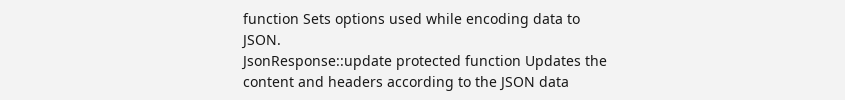function Sets options used while encoding data to JSON.
JsonResponse::update protected function Updates the content and headers according to the JSON data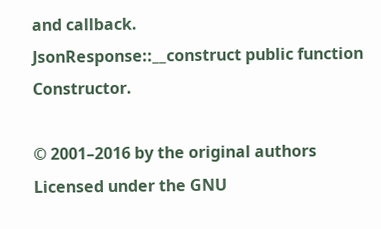and callback.
JsonResponse::__construct public function Constructor.

© 2001–2016 by the original authors
Licensed under the GNU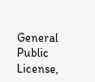General Public License,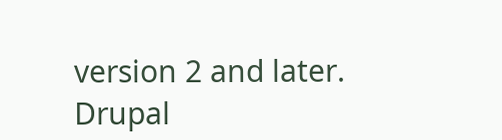version 2 and later.
Drupal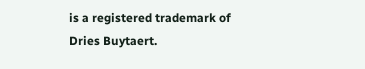is a registered trademark of Dries Buytaert.